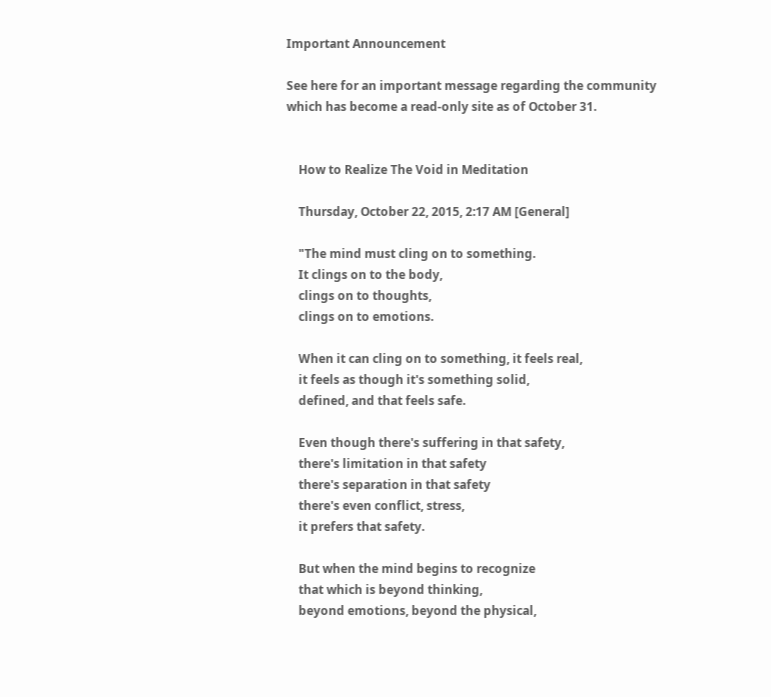Important Announcement

See here for an important message regarding the community which has become a read-only site as of October 31.


    How to Realize The Void in Meditation

    Thursday, October 22, 2015, 2:17 AM [General]

    "The mind must cling on to something.
    It clings on to the body,
    clings on to thoughts,
    clings on to emotions.

    When it can cling on to something, it feels real,
    it feels as though it's something solid,
    defined, and that feels safe.

    Even though there's suffering in that safety,
    there's limitation in that safety
    there's separation in that safety
    there's even conflict, stress,
    it prefers that safety.

    But when the mind begins to recognize
    that which is beyond thinking,
    beyond emotions, beyond the physical,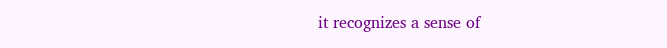it recognizes a sense of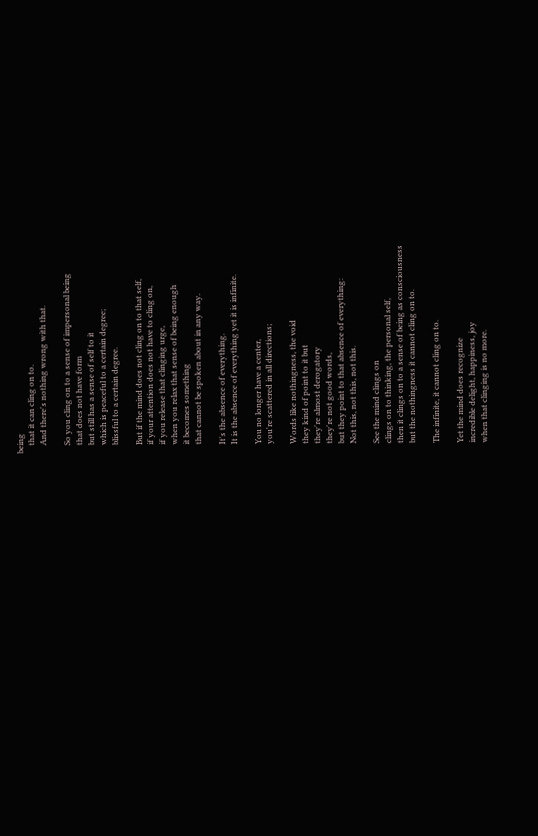being
    that it can cling on to.
    And there's nothing wrong with that.

    So you cling on to a sense of impersonal being
    that does not have form
    but still has a sense of self to it
    which is peaceful to a certain degree;
    blissful to a certain degree.

    But if the mind does not cling on to that self,
    if your attention does not have to cling on,
    if you release that clinging urge,
    when you relax that sense of being enough
    it becomes something
    that cannot be spoken about in any way.

    It's the absence of everything.
    It is the absence of everything yet it is infinite.

    You no longer have a center,
    you're scattered in all directions;

    Words like nothingness, the void
    they kind of point to it but
    they're almost derogatory
    they're not good words,
    but they point to that absence of everything:
    Not this, not this, not this.

    See the mind clings on
    clings on to thinking, the personal self,
    then it clings on to a sense of being as consciousness
    but the nothingness it cannot cling on to.

    The infinite, it cannot cling on to.

    Yet the mind does recognize
    incredible delight, happiness, joy
    when that clinging is no more.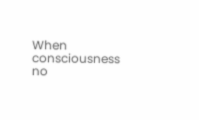When consciousness no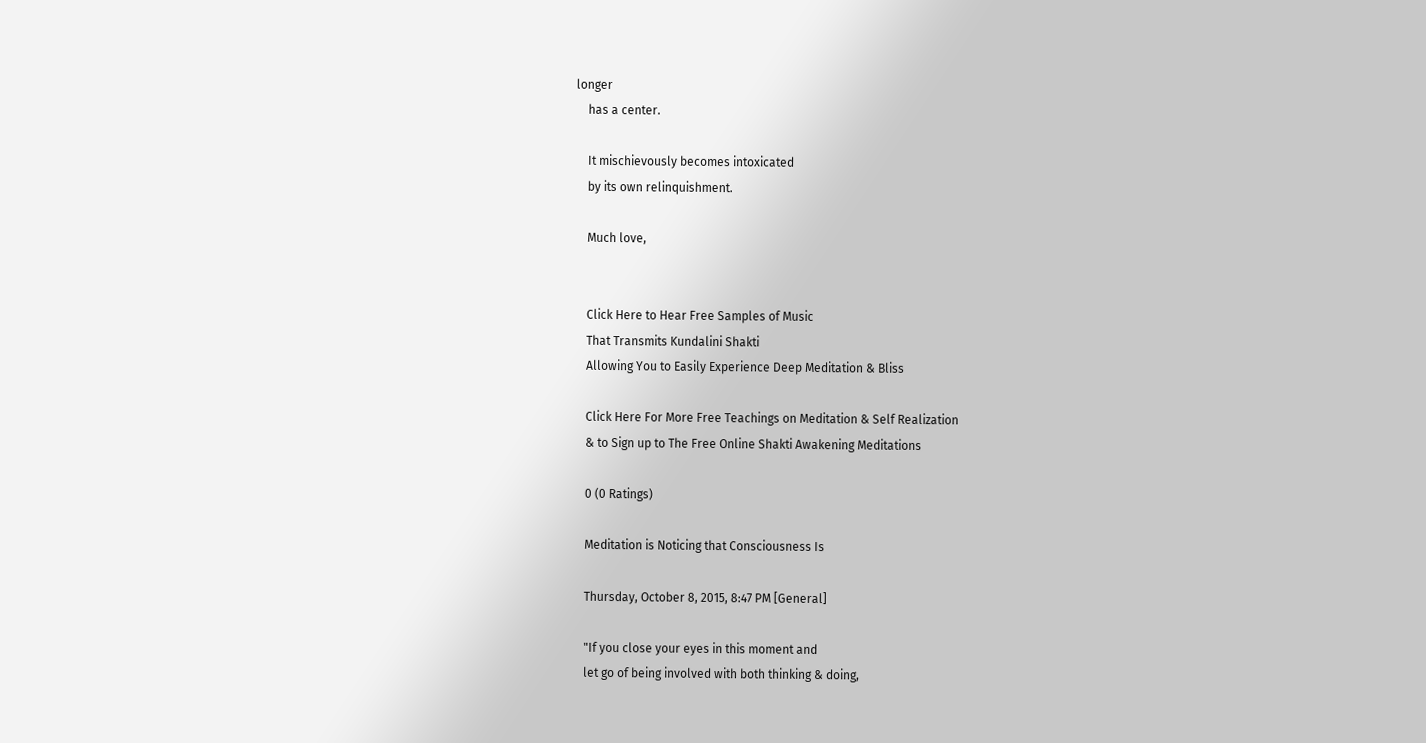longer
    has a center.

    It mischievously becomes intoxicated
    by its own relinquishment.

    Much love,


    Click Here to Hear Free Samples of Music
    That Transmits Kundalini Shakti
    Allowing You to Easily Experience Deep Meditation & Bliss

    Click Here For More Free Teachings on Meditation & Self Realization
    & to Sign up to The Free Online Shakti Awakening Meditations

    0 (0 Ratings)

    Meditation is Noticing that Consciousness Is

    Thursday, October 8, 2015, 8:47 PM [General]

    "If you close your eyes in this moment and
    let go of being involved with both thinking & doing,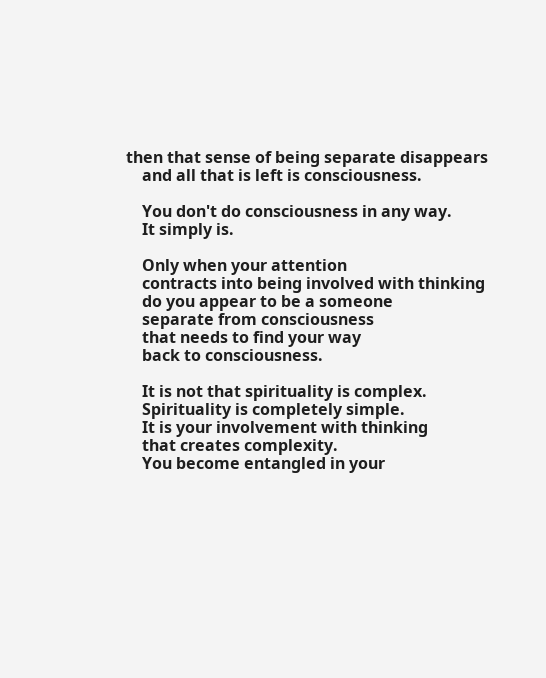then that sense of being separate disappears
    and all that is left is consciousness.

    You don't do consciousness in any way.
    It simply is.

    Only when your attention
    contracts into being involved with thinking
    do you appear to be a someone
    separate from consciousness
    that needs to find your way
    back to consciousness.

    It is not that spirituality is complex.
    Spirituality is completely simple.
    It is your involvement with thinking
    that creates complexity.
    You become entangled in your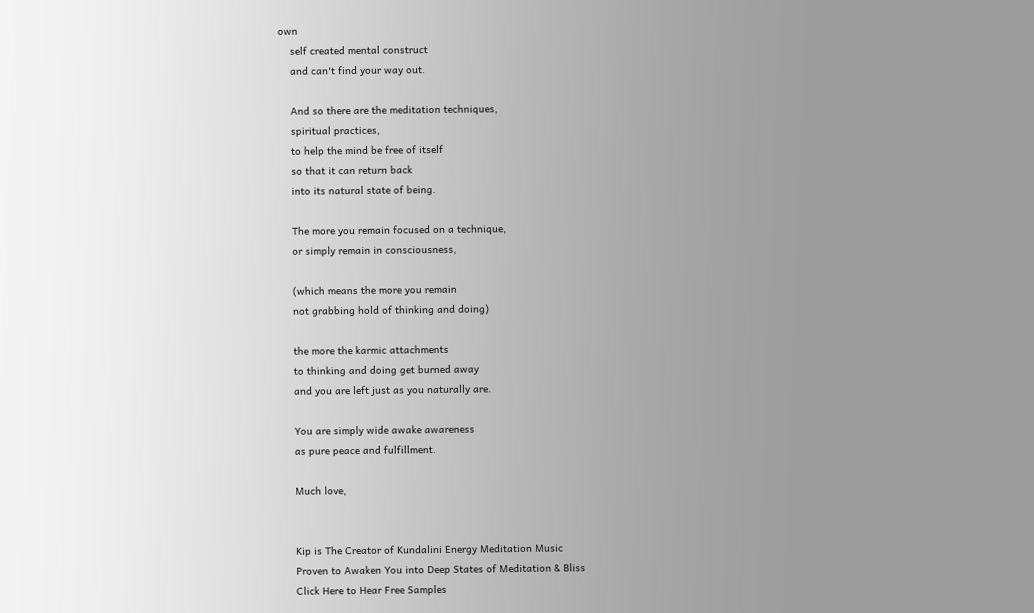own
    self created mental construct
    and can't find your way out.

    And so there are the meditation techniques,
    spiritual practices,
    to help the mind be free of itself
    so that it can return back
    into its natural state of being.

    The more you remain focused on a technique,
    or simply remain in consciousness,

    (which means the more you remain
    not grabbing hold of thinking and doing)

    the more the karmic attachments
    to thinking and doing get burned away
    and you are left just as you naturally are.

    You are simply wide awake awareness
    as pure peace and fulfillment.

    Much love,


    Kip is The Creator of Kundalini Energy Meditation Music
    Proven to Awaken You into Deep States of Meditation & Bliss
    Click Here to Hear Free Samples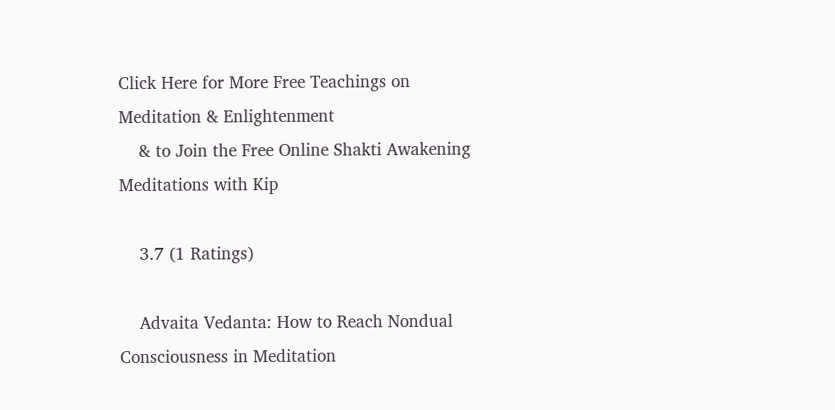Click Here for More Free Teachings on Meditation & Enlightenment
    & to Join the Free Online Shakti Awakening Meditations with Kip

    3.7 (1 Ratings)

    Advaita Vedanta: How to Reach Nondual Consciousness in Meditation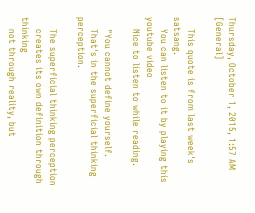Thursday, October 1, 2015, 1:57 AM [General]

    This quote is from last week's satsang.
    You can listen to it by playing this youtube video
    Nice to listen to while reading.

    "You cannot define yourself.
    That's in the superficial thinking perception.

    The superficial thinking perception
    creates its own definition through thinking
    not through reality, but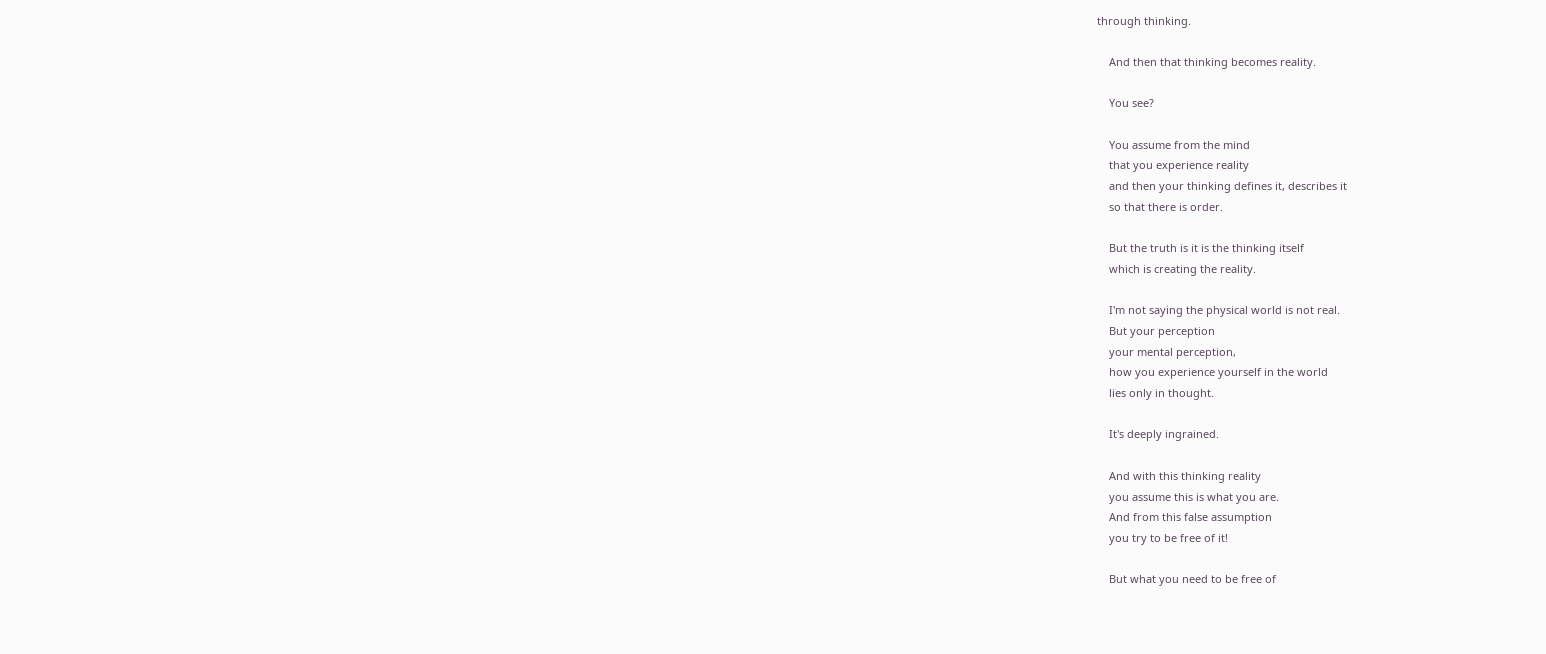through thinking.

    And then that thinking becomes reality.

    You see?

    You assume from the mind
    that you experience reality
    and then your thinking defines it, describes it
    so that there is order.

    But the truth is it is the thinking itself
    which is creating the reality.

    I'm not saying the physical world is not real.
    But your perception
    your mental perception,
    how you experience yourself in the world
    lies only in thought.

    It's deeply ingrained.

    And with this thinking reality
    you assume this is what you are.
    And from this false assumption
    you try to be free of it!

    But what you need to be free of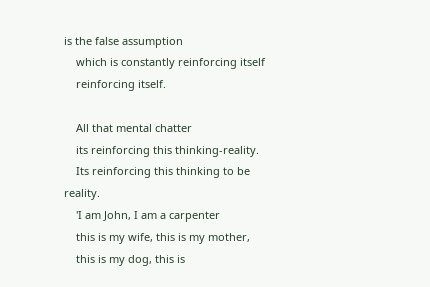is the false assumption
    which is constantly reinforcing itself
    reinforcing itself.

    All that mental chatter
    its reinforcing this thinking-reality.
    Its reinforcing this thinking to be reality.
    'I am John, I am a carpenter
    this is my wife, this is my mother,
    this is my dog, this is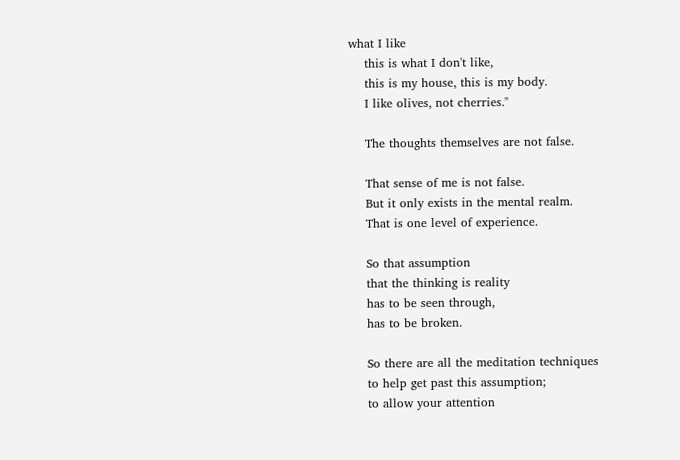what I like
    this is what I don't like,
    this is my house, this is my body.
    I like olives, not cherries."

    The thoughts themselves are not false.

    That sense of me is not false.
    But it only exists in the mental realm.
    That is one level of experience.

    So that assumption
    that the thinking is reality
    has to be seen through,
    has to be broken.

    So there are all the meditation techniques
    to help get past this assumption;
    to allow your attention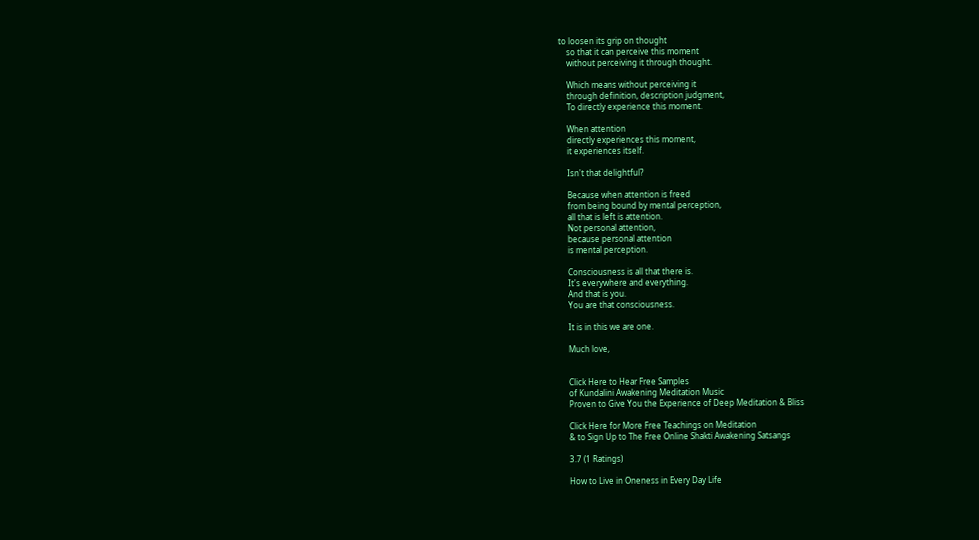to loosen its grip on thought
    so that it can perceive this moment
    without perceiving it through thought.

    Which means without perceiving it
    through definition, description judgment,
    To directly experience this moment.

    When attention
    directly experiences this moment,
    it experiences itself.

    Isn't that delightful?

    Because when attention is freed
    from being bound by mental perception,
    all that is left is attention.
    Not personal attention,
    because personal attention
    is mental perception.

    Consciousness is all that there is.
    It's everywhere and everything.
    And that is you.
    You are that consciousness.

    It is in this we are one.

    Much love,


    Click Here to Hear Free Samples
    of Kundalini Awakening Meditation Music
    Proven to Give You the Experience of Deep Meditation & Bliss

    Click Here for More Free Teachings on Meditation
    & to Sign Up to The Free Online Shakti Awakening Satsangs

    3.7 (1 Ratings)

    How to Live in Oneness in Every Day Life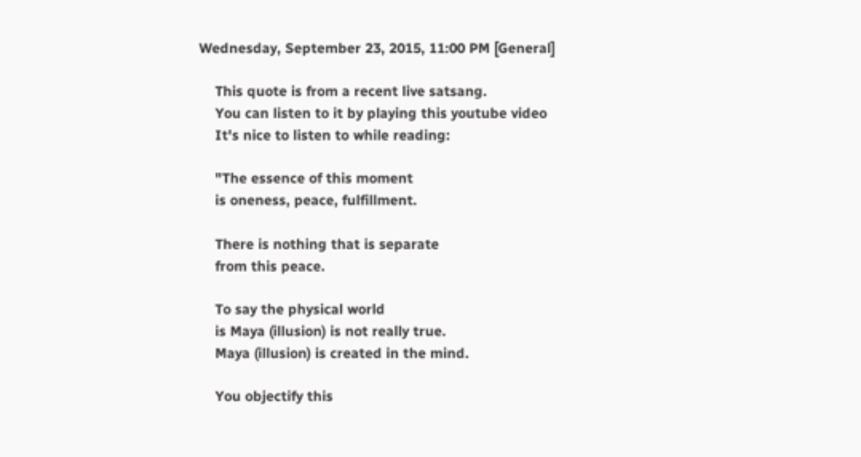Wednesday, September 23, 2015, 11:00 PM [General]

    This quote is from a recent live satsang.
    You can listen to it by playing this youtube video
    It's nice to listen to while reading:

    "The essence of this moment
    is oneness, peace, fulfillment.

    There is nothing that is separate
    from this peace.

    To say the physical world
    is Maya (illusion) is not really true.
    Maya (illusion) is created in the mind.

    You objectify this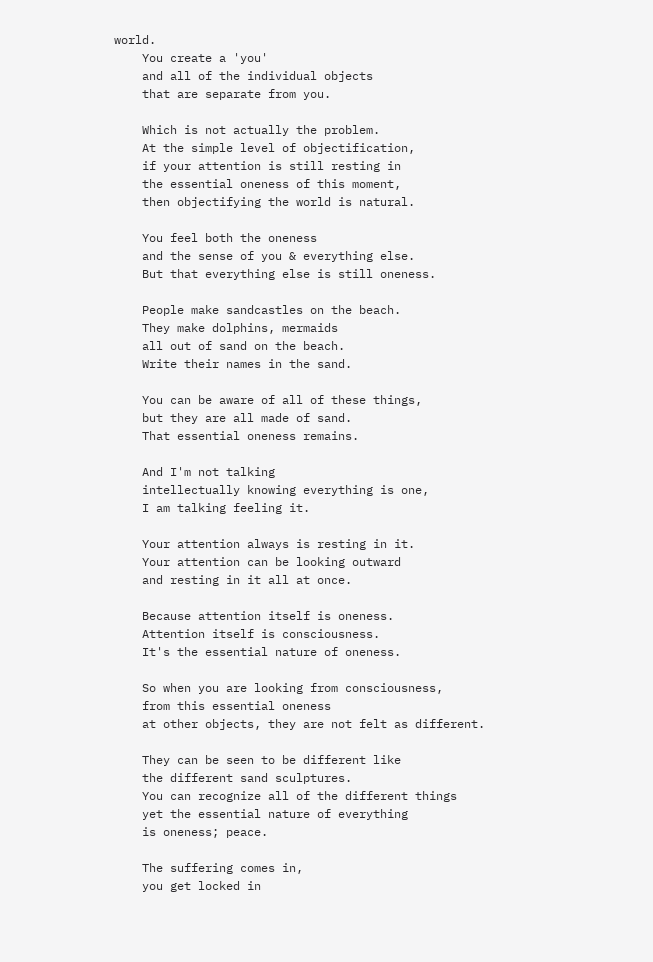world.
    You create a 'you'
    and all of the individual objects
    that are separate from you.

    Which is not actually the problem.
    At the simple level of objectification,
    if your attention is still resting in
    the essential oneness of this moment,
    then objectifying the world is natural.

    You feel both the oneness
    and the sense of you & everything else.
    But that everything else is still oneness.

    People make sandcastles on the beach.
    They make dolphins, mermaids
    all out of sand on the beach.
    Write their names in the sand.

    You can be aware of all of these things,
    but they are all made of sand.
    That essential oneness remains.

    And I'm not talking
    intellectually knowing everything is one,
    I am talking feeling it.

    Your attention always is resting in it.
    Your attention can be looking outward
    and resting in it all at once.

    Because attention itself is oneness.
    Attention itself is consciousness.
    It's the essential nature of oneness.

    So when you are looking from consciousness,
    from this essential oneness
    at other objects, they are not felt as different.

    They can be seen to be different like
    the different sand sculptures.
    You can recognize all of the different things
    yet the essential nature of everything
    is oneness; peace.

    The suffering comes in,
    you get locked in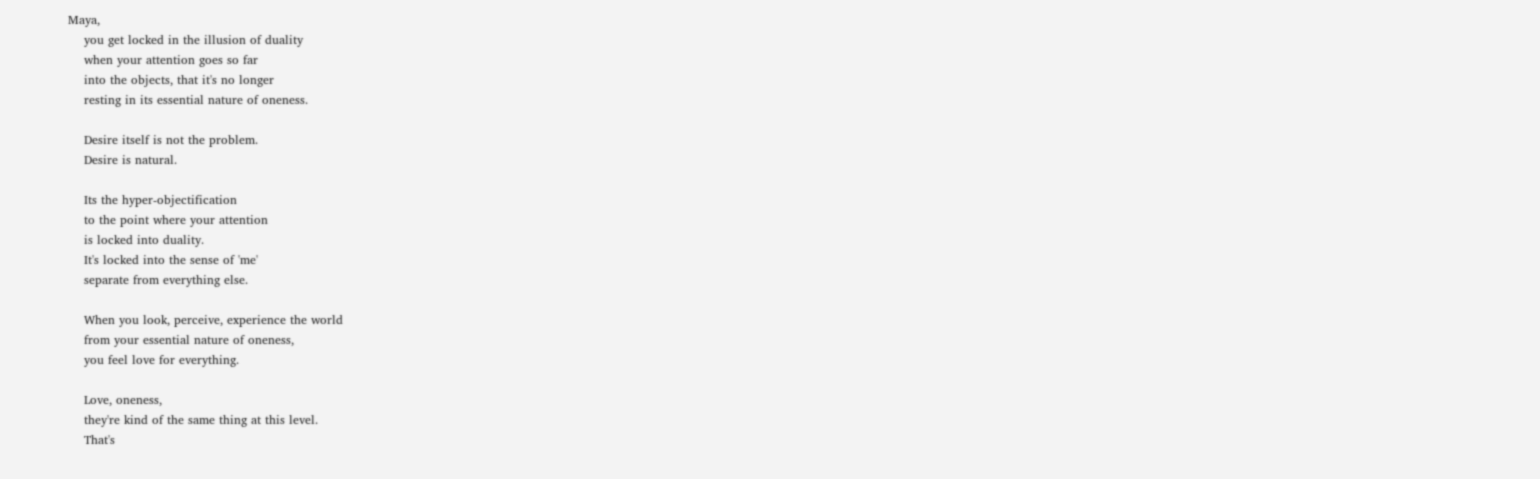Maya,
    you get locked in the illusion of duality
    when your attention goes so far
    into the objects, that it's no longer
    resting in its essential nature of oneness.

    Desire itself is not the problem.
    Desire is natural.

    Its the hyper-objectification
    to the point where your attention
    is locked into duality.
    It's locked into the sense of 'me'
    separate from everything else.

    When you look, perceive, experience the world
    from your essential nature of oneness,
    you feel love for everything.

    Love, oneness,
    they're kind of the same thing at this level.
    That's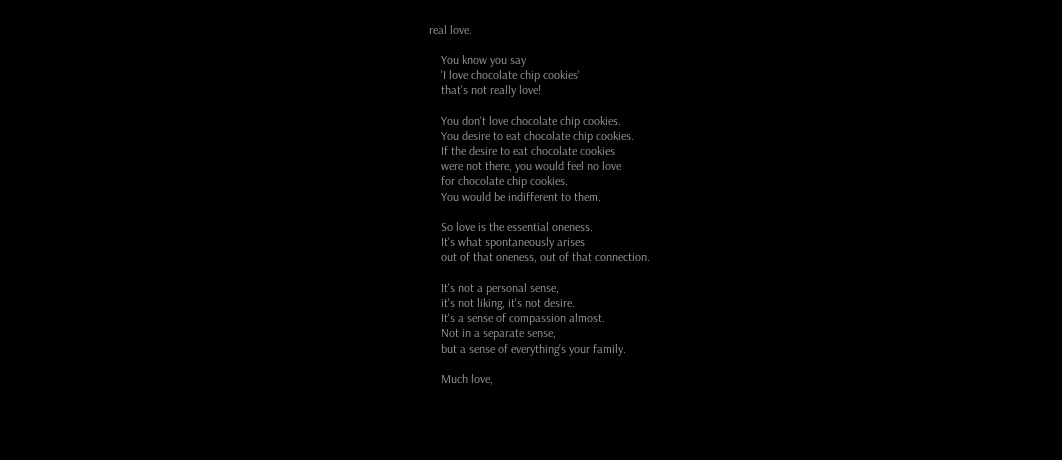real love.

    You know you say
    'I love chocolate chip cookies'
    that's not really love!

    You don't love chocolate chip cookies.
    You desire to eat chocolate chip cookies.
    If the desire to eat chocolate cookies
    were not there, you would feel no love
    for chocolate chip cookies.
    You would be indifferent to them.

    So love is the essential oneness.
    It's what spontaneously arises
    out of that oneness, out of that connection.

    It's not a personal sense,
    it's not liking, it's not desire.
    It's a sense of compassion almost.
    Not in a separate sense,
    but a sense of everything's your family.

    Much love,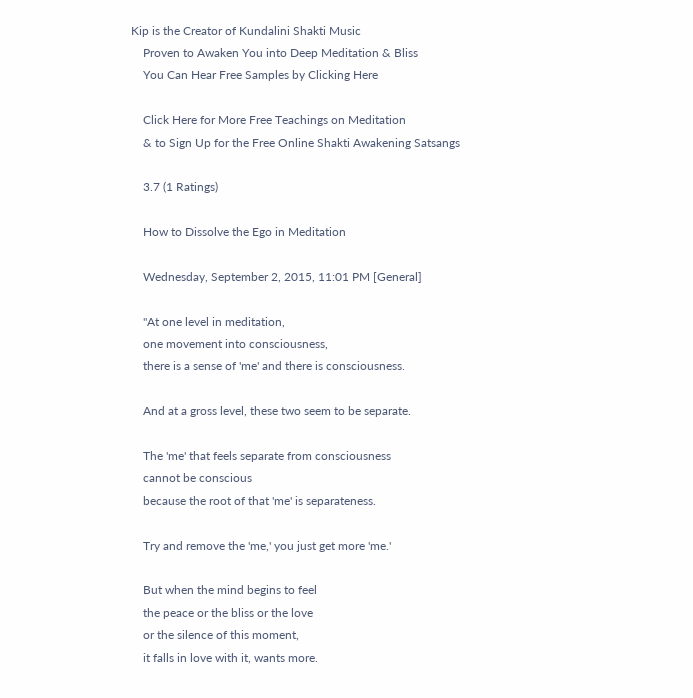Kip is the Creator of Kundalini Shakti Music
    Proven to Awaken You into Deep Meditation & Bliss
    You Can Hear Free Samples by Clicking Here

    Click Here for More Free Teachings on Meditation
    & to Sign Up for the Free Online Shakti Awakening Satsangs

    3.7 (1 Ratings)

    How to Dissolve the Ego in Meditation

    Wednesday, September 2, 2015, 11:01 PM [General]

    "At one level in meditation,
    one movement into consciousness,
    there is a sense of 'me' and there is consciousness.

    And at a gross level, these two seem to be separate.

    The 'me' that feels separate from consciousness
    cannot be conscious
    because the root of that 'me' is separateness.

    Try and remove the 'me,' you just get more 'me.'

    But when the mind begins to feel
    the peace or the bliss or the love
    or the silence of this moment,
    it falls in love with it, wants more.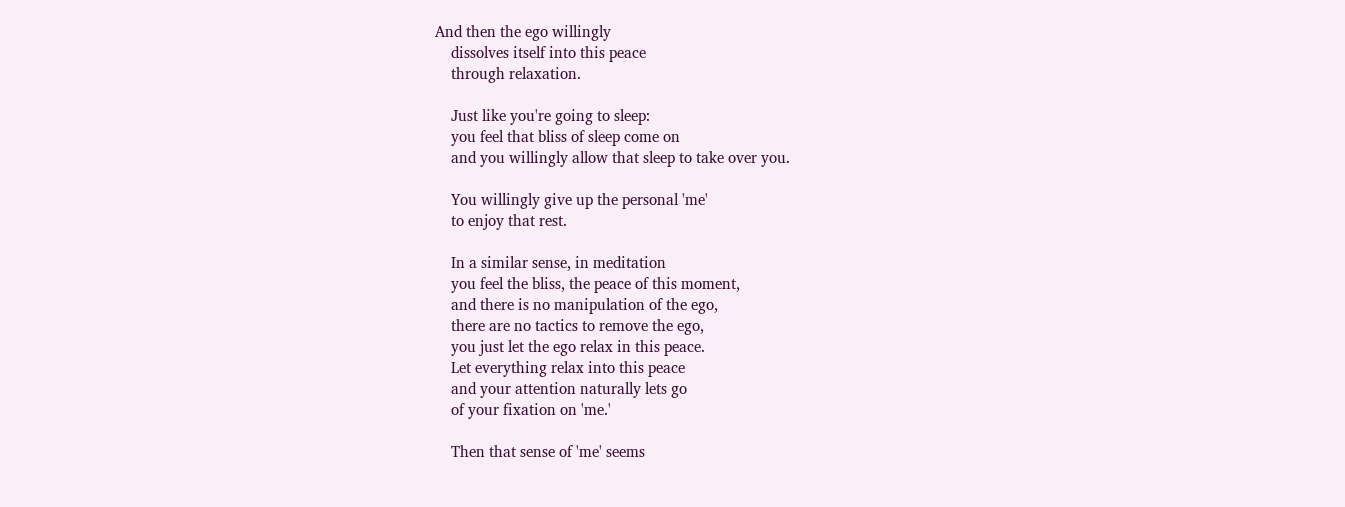And then the ego willingly
    dissolves itself into this peace
    through relaxation.

    Just like you're going to sleep:
    you feel that bliss of sleep come on
    and you willingly allow that sleep to take over you.

    You willingly give up the personal 'me'
    to enjoy that rest.

    In a similar sense, in meditation
    you feel the bliss, the peace of this moment,
    and there is no manipulation of the ego,
    there are no tactics to remove the ego,
    you just let the ego relax in this peace.
    Let everything relax into this peace
    and your attention naturally lets go
    of your fixation on 'me.'

    Then that sense of 'me' seems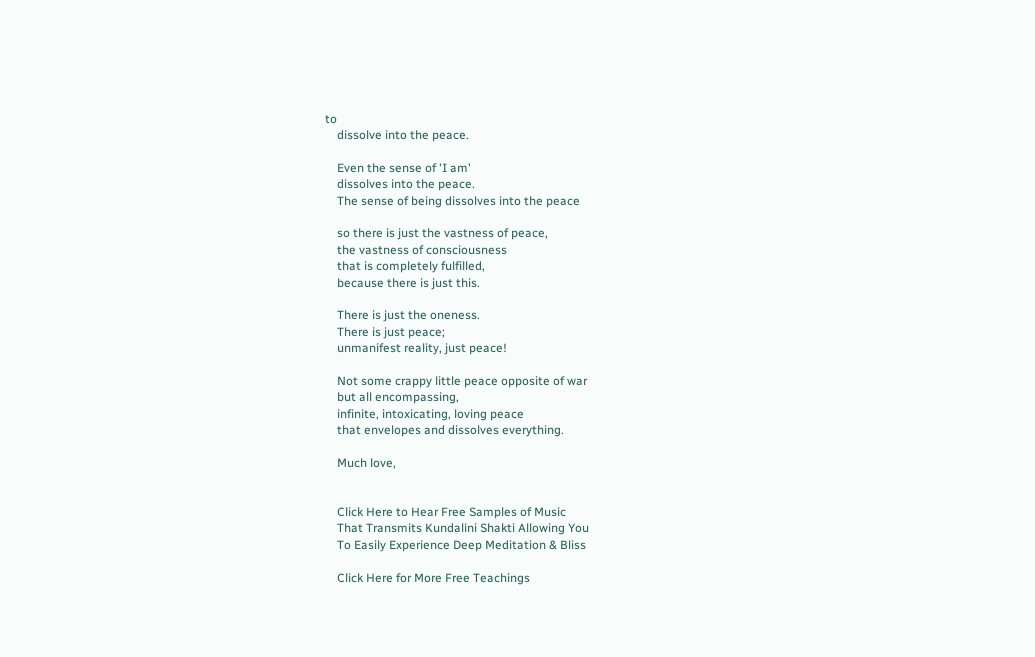to
    dissolve into the peace.

    Even the sense of 'I am'
    dissolves into the peace.
    The sense of being dissolves into the peace

    so there is just the vastness of peace,
    the vastness of consciousness
    that is completely fulfilled,
    because there is just this.

    There is just the oneness.
    There is just peace;
    unmanifest reality, just peace!

    Not some crappy little peace opposite of war
    but all encompassing,
    infinite, intoxicating, loving peace
    that envelopes and dissolves everything.

    Much love,


    Click Here to Hear Free Samples of Music
    That Transmits Kundalini Shakti Allowing You
    To Easily Experience Deep Meditation & Bliss

    Click Here for More Free Teachings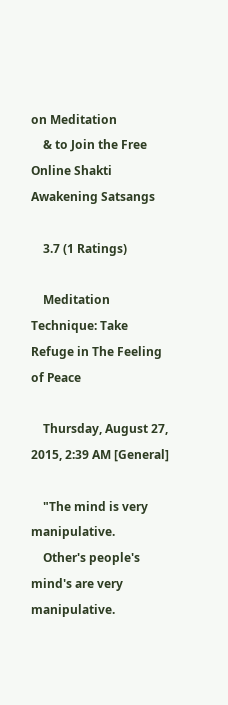on Meditation
    & to Join the Free Online Shakti Awakening Satsangs

    3.7 (1 Ratings)

    Meditation Technique: Take Refuge in The Feeling of Peace

    Thursday, August 27, 2015, 2:39 AM [General]

    "The mind is very manipulative.
    Other's people's mind's are very manipulative.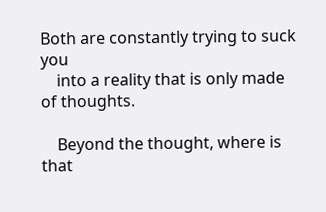Both are constantly trying to suck you
    into a reality that is only made of thoughts.

    Beyond the thought, where is that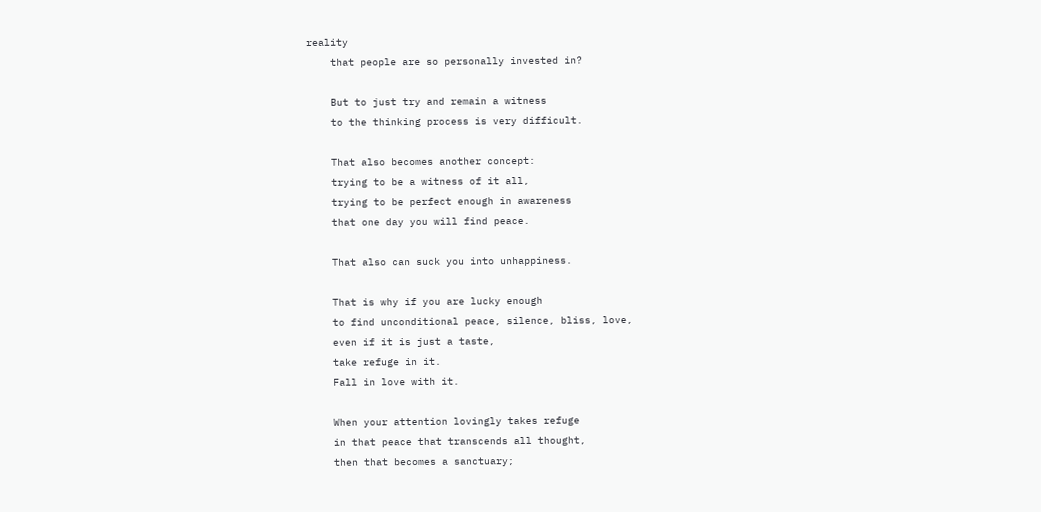reality
    that people are so personally invested in?

    But to just try and remain a witness
    to the thinking process is very difficult.

    That also becomes another concept:
    trying to be a witness of it all,
    trying to be perfect enough in awareness
    that one day you will find peace.

    That also can suck you into unhappiness.

    That is why if you are lucky enough
    to find unconditional peace, silence, bliss, love,
    even if it is just a taste,
    take refuge in it.
    Fall in love with it.

    When your attention lovingly takes refuge
    in that peace that transcends all thought,
    then that becomes a sanctuary;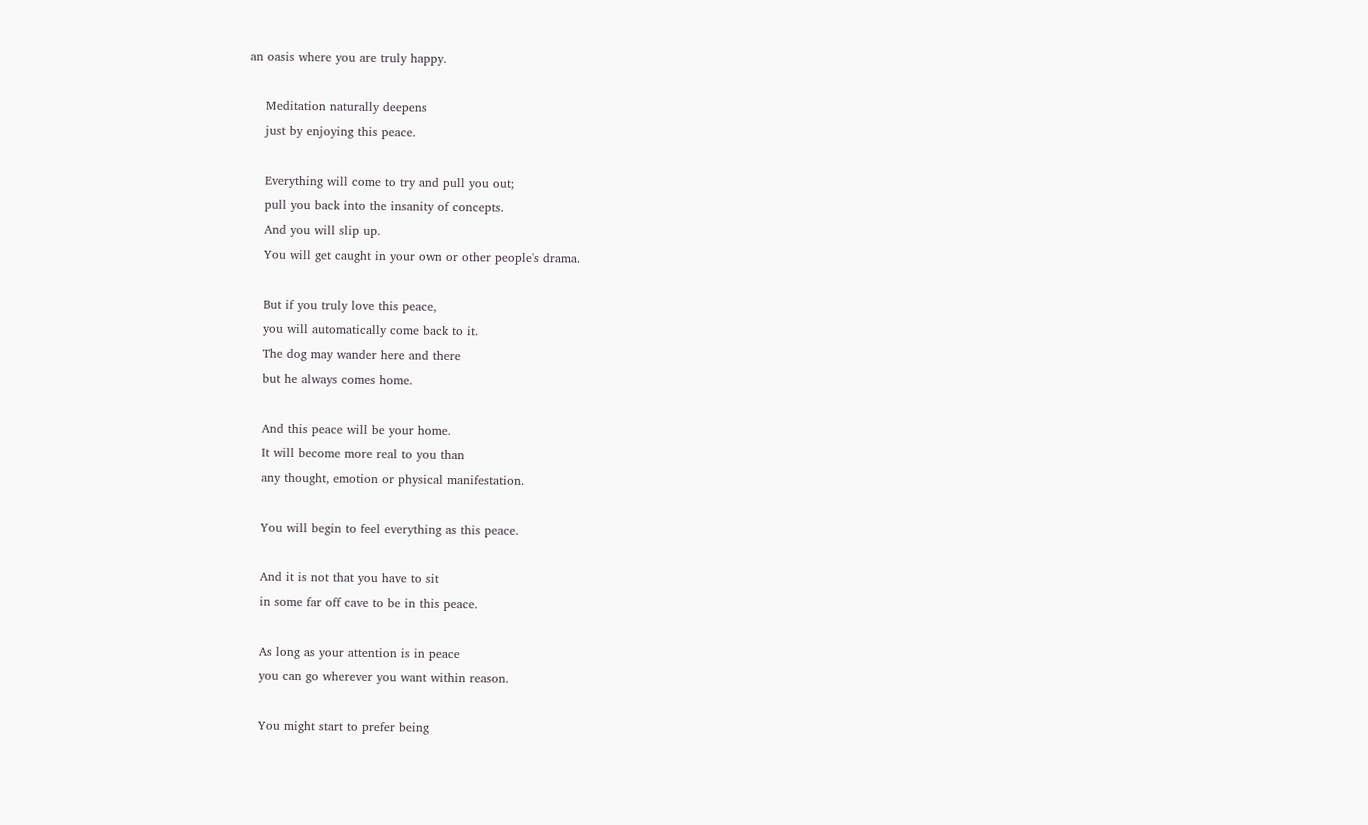an oasis where you are truly happy.

    Meditation naturally deepens
    just by enjoying this peace.

    Everything will come to try and pull you out;
    pull you back into the insanity of concepts.
    And you will slip up.
    You will get caught in your own or other people's drama.

    But if you truly love this peace,
    you will automatically come back to it.
    The dog may wander here and there
    but he always comes home.

    And this peace will be your home.
    It will become more real to you than
    any thought, emotion or physical manifestation.

    You will begin to feel everything as this peace.

    And it is not that you have to sit
    in some far off cave to be in this peace.

    As long as your attention is in peace
    you can go wherever you want within reason.

    You might start to prefer being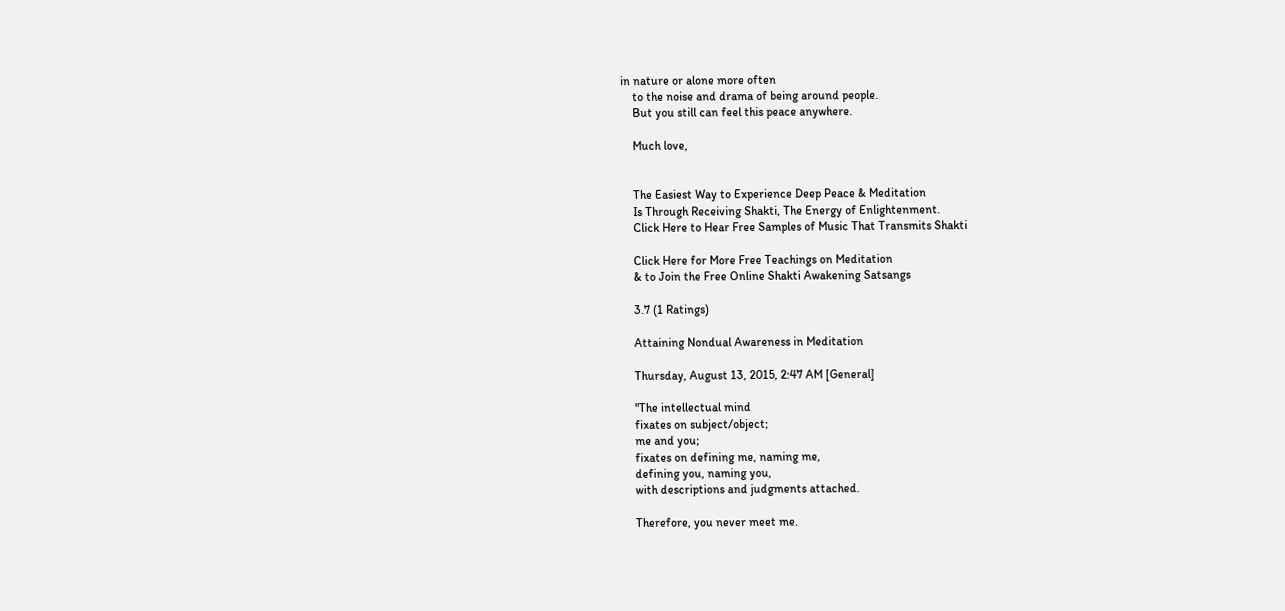in nature or alone more often
    to the noise and drama of being around people.
    But you still can feel this peace anywhere.

    Much love,


    The Easiest Way to Experience Deep Peace & Meditation
    Is Through Receiving Shakti, The Energy of Enlightenment.
    Click Here to Hear Free Samples of Music That Transmits Shakti

    Click Here for More Free Teachings on Meditation
    & to Join the Free Online Shakti Awakening Satsangs

    3.7 (1 Ratings)

    Attaining Nondual Awareness in Meditation

    Thursday, August 13, 2015, 2:47 AM [General]

    "The intellectual mind
    fixates on subject/object;
    me and you;
    fixates on defining me, naming me,
    defining you, naming you,
    with descriptions and judgments attached.

    Therefore, you never meet me.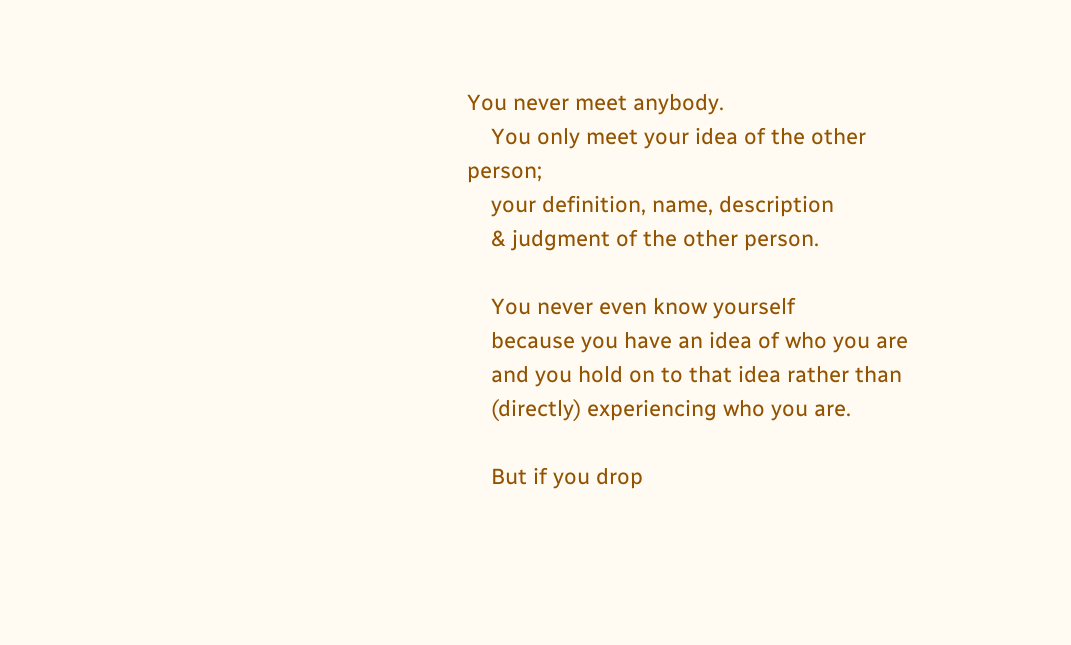You never meet anybody.
    You only meet your idea of the other person;
    your definition, name, description
    & judgment of the other person.

    You never even know yourself
    because you have an idea of who you are
    and you hold on to that idea rather than
    (directly) experiencing who you are.

    But if you drop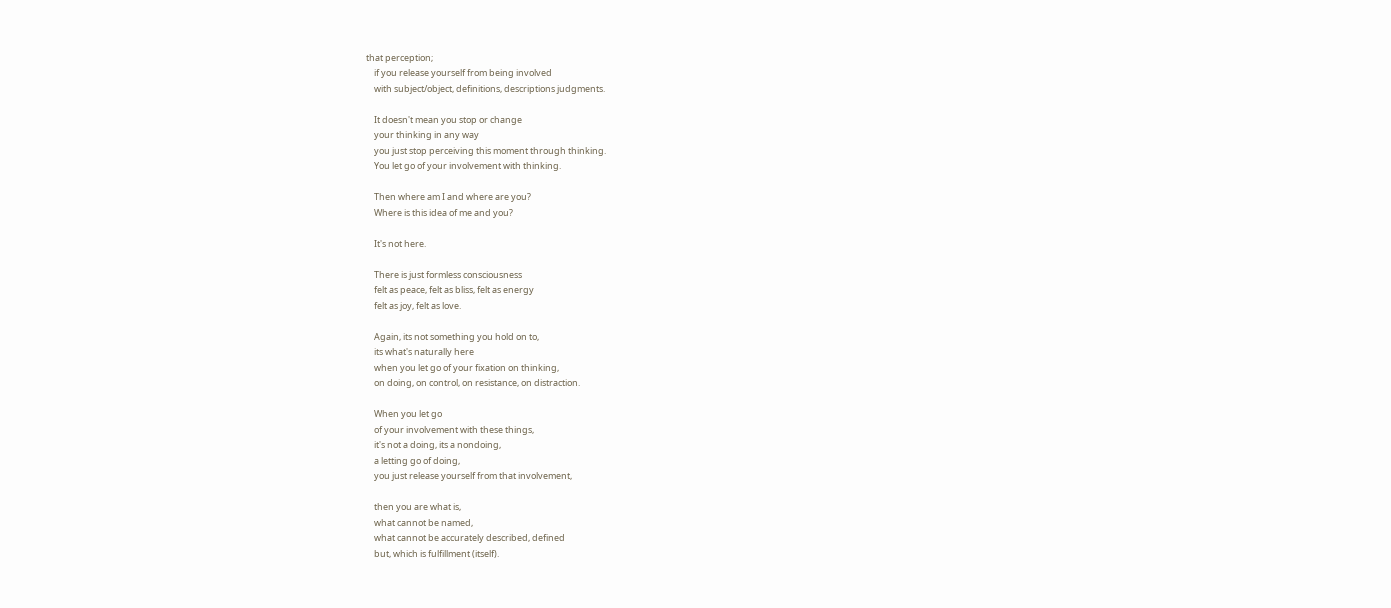that perception;
    if you release yourself from being involved
    with subject/object, definitions, descriptions judgments.

    It doesn't mean you stop or change
    your thinking in any way
    you just stop perceiving this moment through thinking.
    You let go of your involvement with thinking.

    Then where am I and where are you?
    Where is this idea of me and you?

    It's not here.

    There is just formless consciousness
    felt as peace, felt as bliss, felt as energy
    felt as joy, felt as love.

    Again, its not something you hold on to,
    its what's naturally here
    when you let go of your fixation on thinking,
    on doing, on control, on resistance, on distraction.

    When you let go
    of your involvement with these things,
    it's not a doing, its a nondoing,
    a letting go of doing,
    you just release yourself from that involvement,

    then you are what is,
    what cannot be named,
    what cannot be accurately described, defined
    but, which is fulfillment (itself).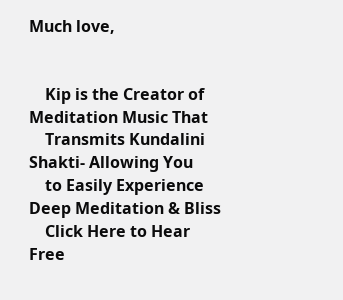Much love,


    Kip is the Creator of Meditation Music That
    Transmits Kundalini Shakti- Allowing You
    to Easily Experience Deep Meditation & Bliss
    Click Here to Hear Free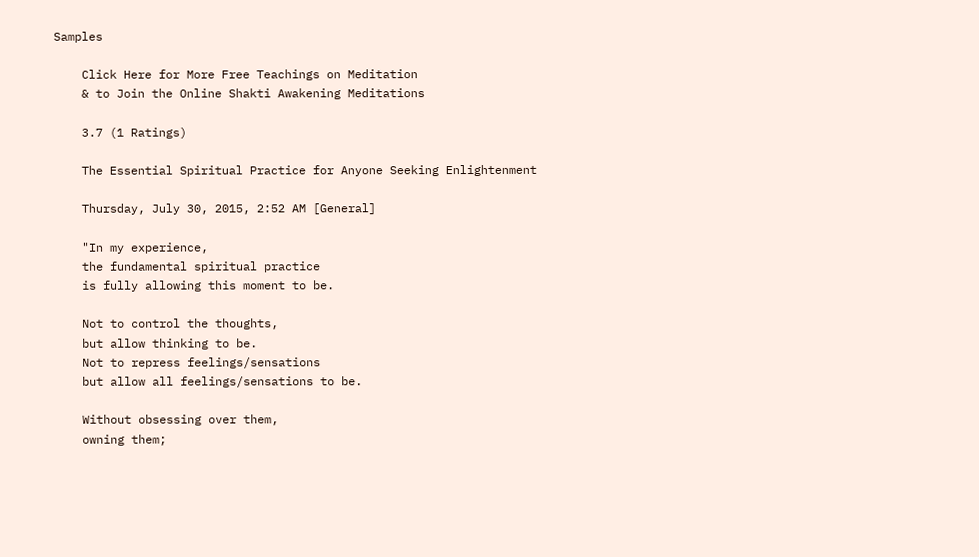Samples

    Click Here for More Free Teachings on Meditation
    & to Join the Online Shakti Awakening Meditations

    3.7 (1 Ratings)

    The Essential Spiritual Practice for Anyone Seeking Enlightenment

    Thursday, July 30, 2015, 2:52 AM [General]

    "In my experience,
    the fundamental spiritual practice
    is fully allowing this moment to be.

    Not to control the thoughts,
    but allow thinking to be.
    Not to repress feelings/sensations
    but allow all feelings/sensations to be.

    Without obsessing over them,
    owning them;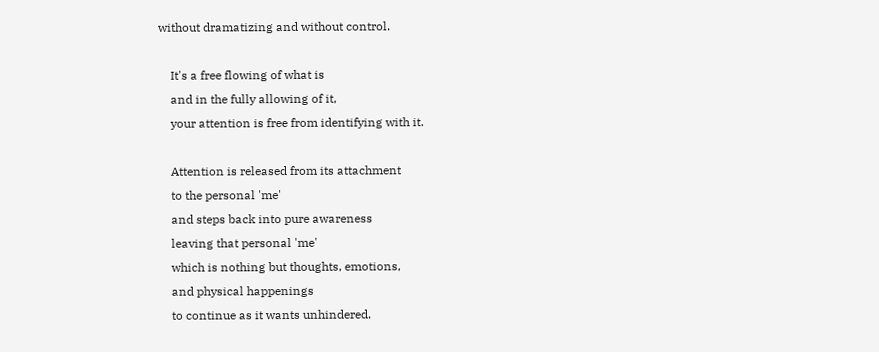without dramatizing and without control.

    It's a free flowing of what is
    and in the fully allowing of it,
    your attention is free from identifying with it.

    Attention is released from its attachment
    to the personal 'me'
    and steps back into pure awareness
    leaving that personal 'me'
    which is nothing but thoughts, emotions,
    and physical happenings
    to continue as it wants unhindered.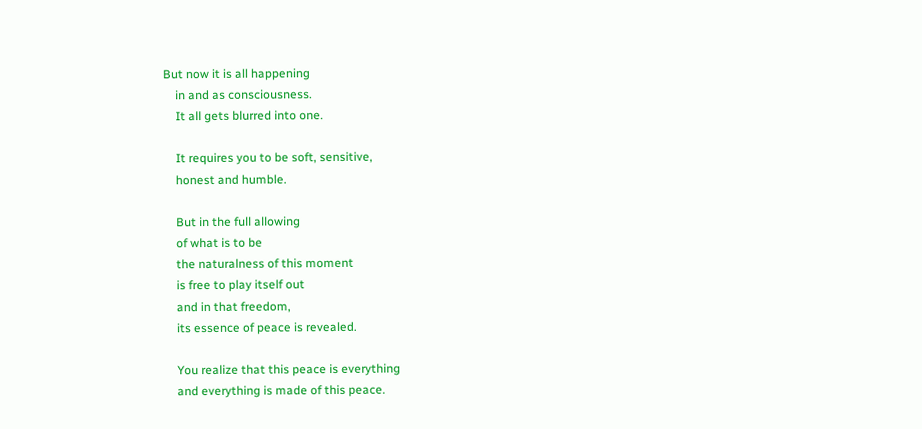But now it is all happening
    in and as consciousness.
    It all gets blurred into one.

    It requires you to be soft, sensitive,
    honest and humble.

    But in the full allowing
    of what is to be
    the naturalness of this moment
    is free to play itself out
    and in that freedom,
    its essence of peace is revealed.

    You realize that this peace is everything
    and everything is made of this peace.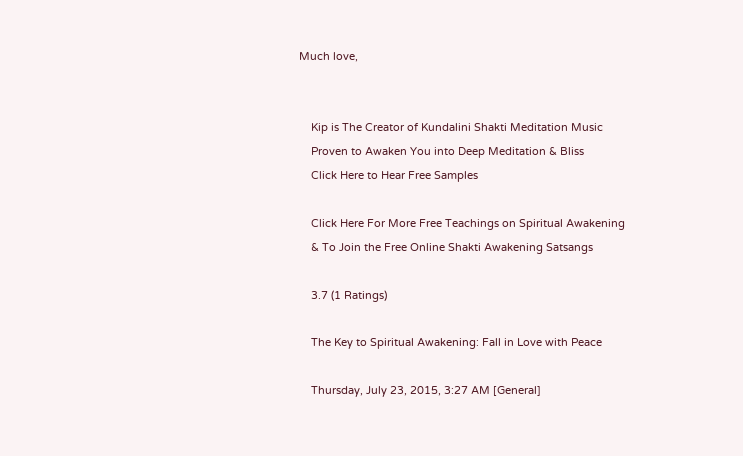Much love,


    Kip is The Creator of Kundalini Shakti Meditation Music
    Proven to Awaken You into Deep Meditation & Bliss
    Click Here to Hear Free Samples

    Click Here For More Free Teachings on Spiritual Awakening
    & To Join the Free Online Shakti Awakening Satsangs

    3.7 (1 Ratings)

    The Key to Spiritual Awakening: Fall in Love with Peace

    Thursday, July 23, 2015, 3:27 AM [General]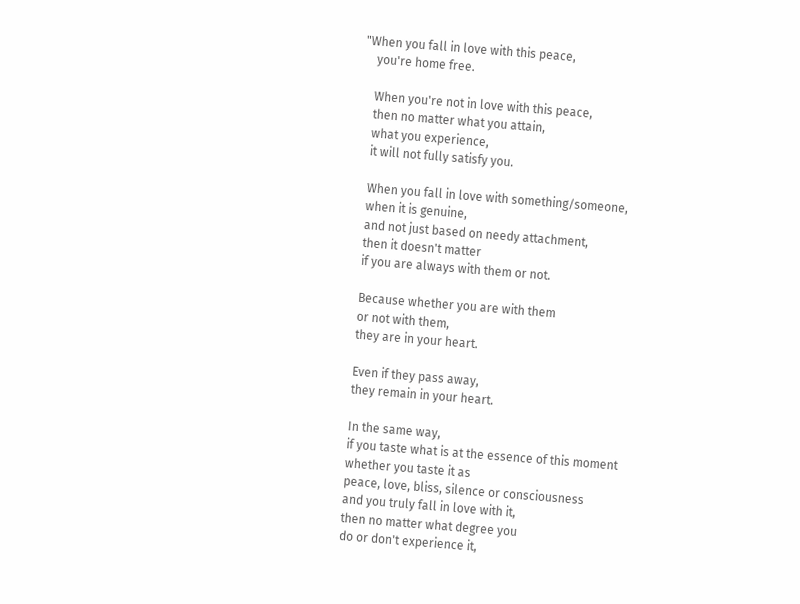"When you fall in love with this peace,
    you're home free.

    When you're not in love with this peace,
    then no matter what you attain,
    what you experience,
    it will not fully satisfy you.

    When you fall in love with something/someone,
    when it is genuine,
    and not just based on needy attachment,
    then it doesn't matter
    if you are always with them or not.

    Because whether you are with them
    or not with them,
    they are in your heart.

    Even if they pass away,
    they remain in your heart.

    In the same way,
    if you taste what is at the essence of this moment
    whether you taste it as
    peace, love, bliss, silence or consciousness
    and you truly fall in love with it,
    then no matter what degree you
    do or don't experience it,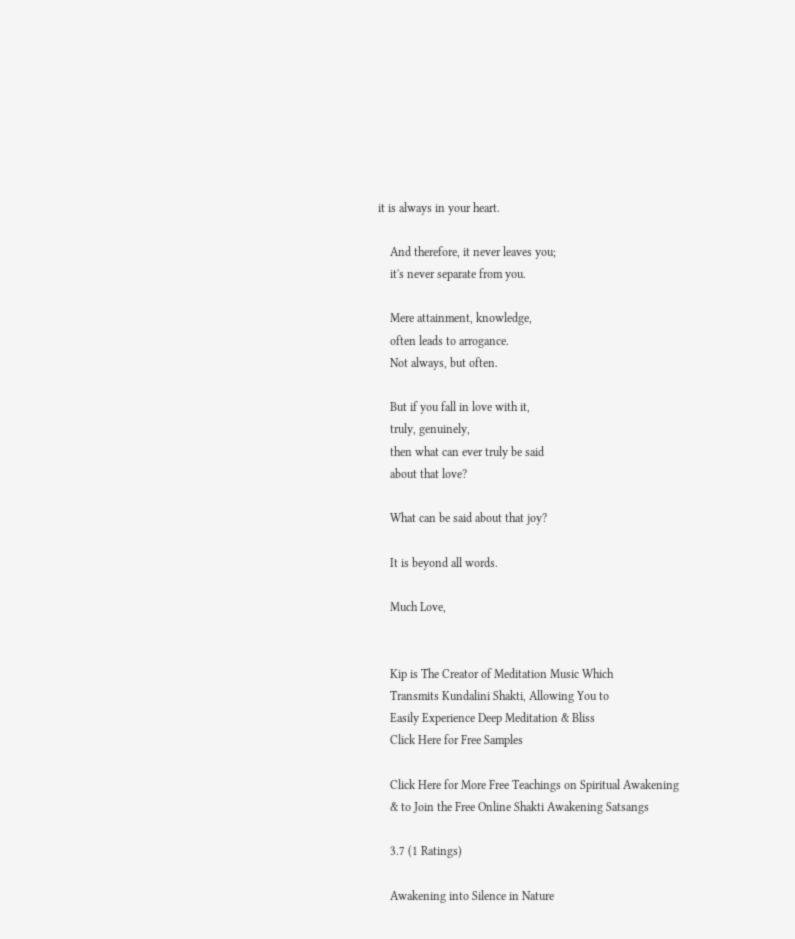it is always in your heart.

    And therefore, it never leaves you;
    it's never separate from you.

    Mere attainment, knowledge,
    often leads to arrogance.
    Not always, but often.

    But if you fall in love with it,
    truly, genuinely,
    then what can ever truly be said
    about that love?

    What can be said about that joy?

    It is beyond all words.

    Much Love,


    Kip is The Creator of Meditation Music Which
    Transmits Kundalini Shakti, Allowing You to
    Easily Experience Deep Meditation & Bliss
    Click Here for Free Samples

    Click Here for More Free Teachings on Spiritual Awakening
    & to Join the Free Online Shakti Awakening Satsangs

    3.7 (1 Ratings)

    Awakening into Silence in Nature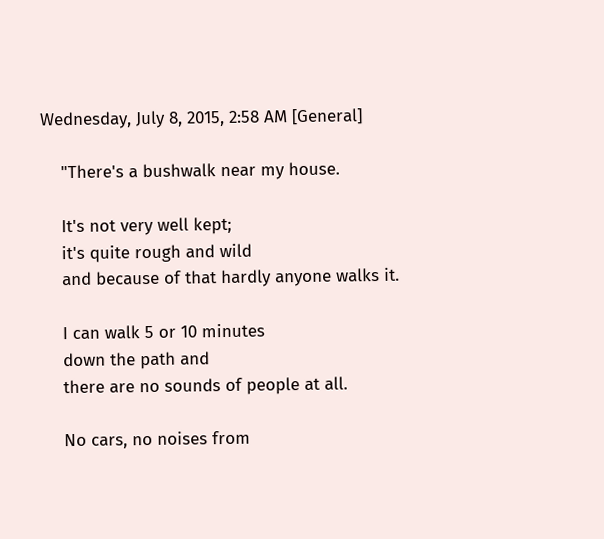Wednesday, July 8, 2015, 2:58 AM [General]

    "There's a bushwalk near my house.

    It's not very well kept;
    it's quite rough and wild
    and because of that hardly anyone walks it.

    I can walk 5 or 10 minutes
    down the path and
    there are no sounds of people at all.

    No cars, no noises from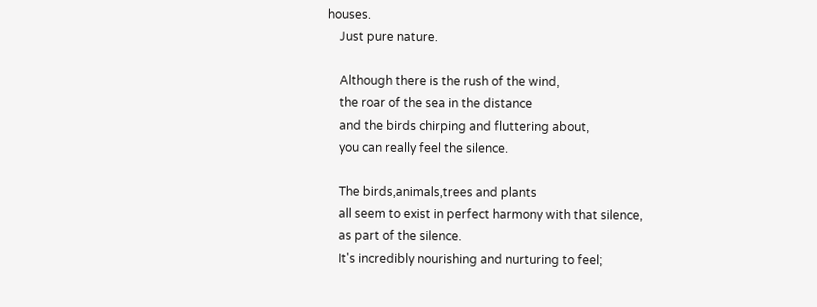houses.
    Just pure nature.

    Although there is the rush of the wind,
    the roar of the sea in the distance
    and the birds chirping and fluttering about,
    you can really feel the silence.

    The birds,animals,trees and plants
    all seem to exist in perfect harmony with that silence,
    as part of the silence.
    It's incredibly nourishing and nurturing to feel;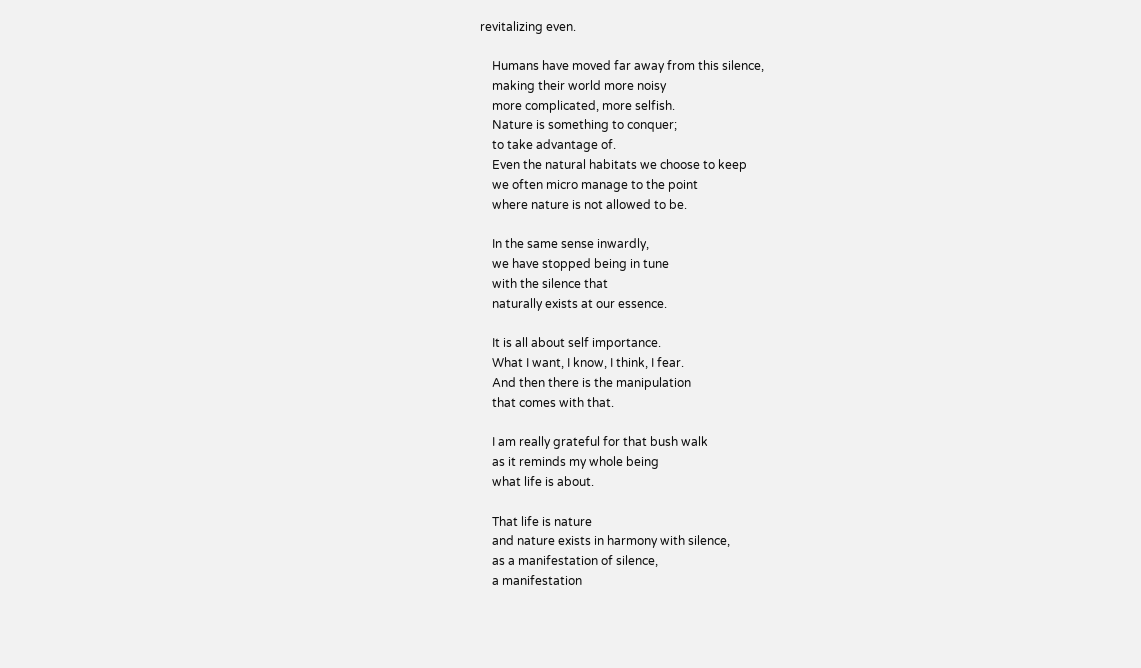revitalizing even.

    Humans have moved far away from this silence,
    making their world more noisy
    more complicated, more selfish.
    Nature is something to conquer;
    to take advantage of.
    Even the natural habitats we choose to keep
    we often micro manage to the point
    where nature is not allowed to be.

    In the same sense inwardly,
    we have stopped being in tune
    with the silence that
    naturally exists at our essence.

    It is all about self importance.
    What I want, I know, I think, I fear.
    And then there is the manipulation
    that comes with that.

    I am really grateful for that bush walk
    as it reminds my whole being
    what life is about.

    That life is nature
    and nature exists in harmony with silence,
    as a manifestation of silence,
    a manifestation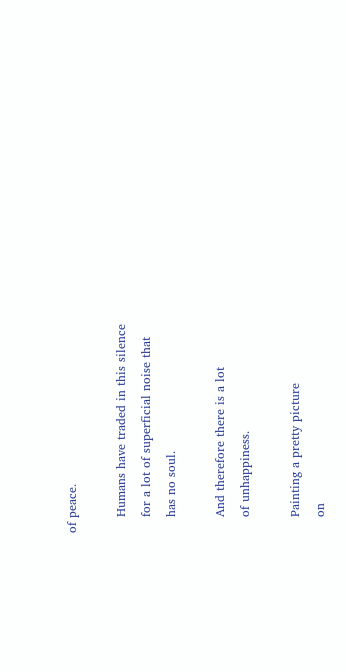of peace.

    Humans have traded in this silence
    for a lot of superficial noise that
    has no soul.

    And therefore there is a lot
    of unhappiness.

    Painting a pretty picture
    on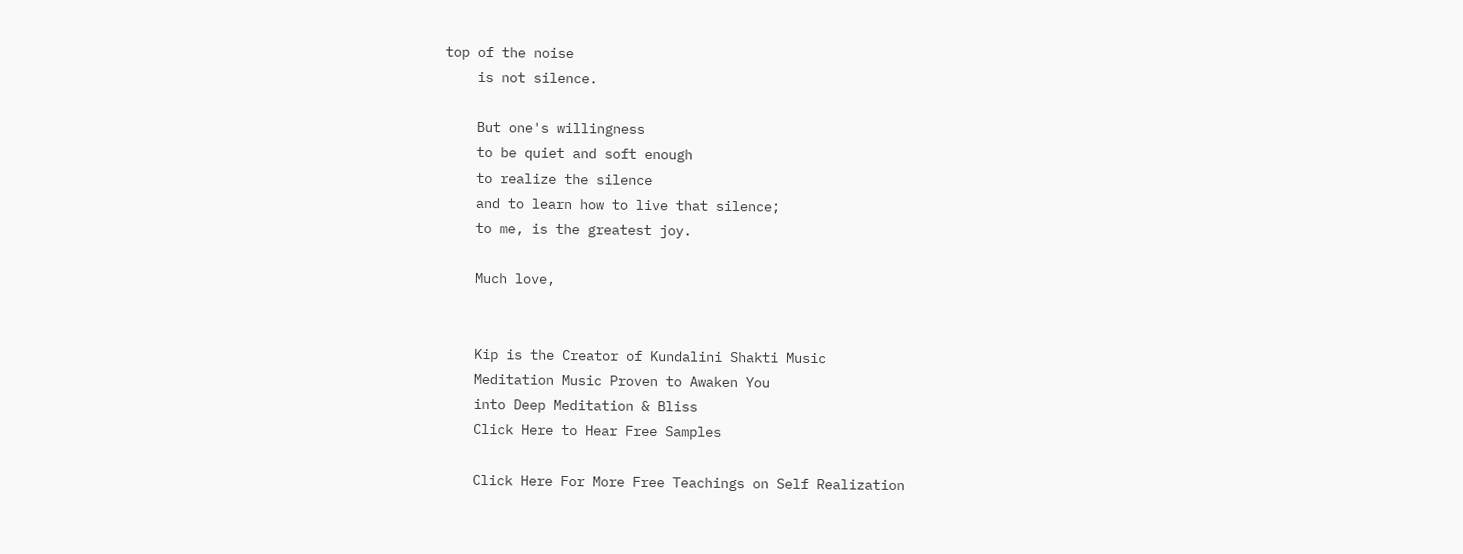top of the noise
    is not silence.

    But one's willingness
    to be quiet and soft enough
    to realize the silence
    and to learn how to live that silence;
    to me, is the greatest joy.

    Much love,


    Kip is the Creator of Kundalini Shakti Music
    Meditation Music Proven to Awaken You
    into Deep Meditation & Bliss
    Click Here to Hear Free Samples

    Click Here For More Free Teachings on Self Realization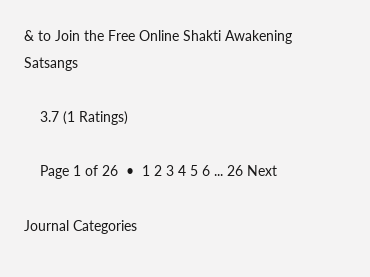& to Join the Free Online Shakti Awakening Satsangs

    3.7 (1 Ratings)

    Page 1 of 26  •  1 2 3 4 5 6 ... 26 Next

Journal Categories